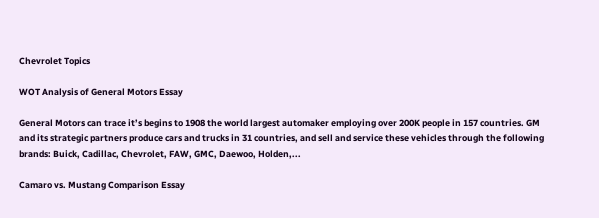Chevrolet Topics

WOT Analysis of General Motors Essay

General Motors can trace it’s begins to 1908 the world largest automaker employing over 200K people in 157 countries. GM and its strategic partners produce cars and trucks in 31 countries, and sell and service these vehicles through the following brands: Buick, Cadillac, Chevrolet, FAW, GMC, Daewoo, Holden,...

Camaro vs. Mustang Comparison Essay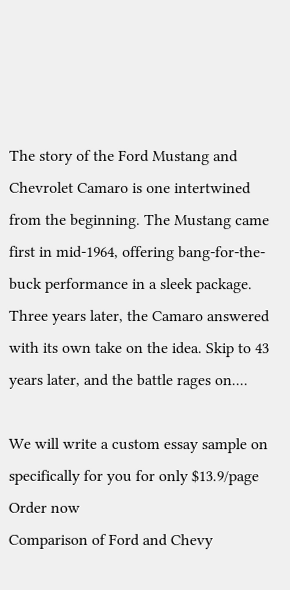The story of the Ford Mustang and Chevrolet Camaro is one intertwined from the beginning. The Mustang came first in mid-1964, offering bang-for-the-buck performance in a sleek package. Three years later, the Camaro answered with its own take on the idea. Skip to 43 years later, and the battle rages on....

We will write a custom essay sample on
specifically for you for only $13.9/page
Order now
Comparison of Ford and Chevy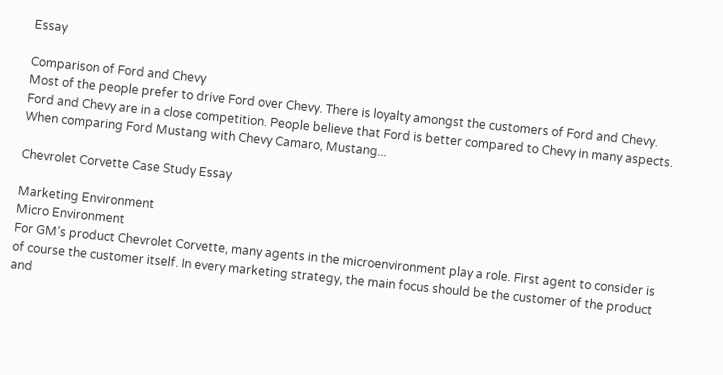Essay

Comparison of Ford and Chevy
Most of the people prefer to drive Ford over Chevy. There is loyalty amongst the customers of Ford and Chevy. Ford and Chevy are in a close competition. People believe that Ford is better compared to Chevy in many aspects. When comparing Ford Mustang with Chevy Camaro, Mustang...

Chevrolet Corvette Case Study Essay

Marketing Environment
Micro Environment
For GM’s product Chevrolet Corvette, many agents in the microenvironment play a role. First agent to consider is of course the customer itself. In every marketing strategy, the main focus should be the customer of the product and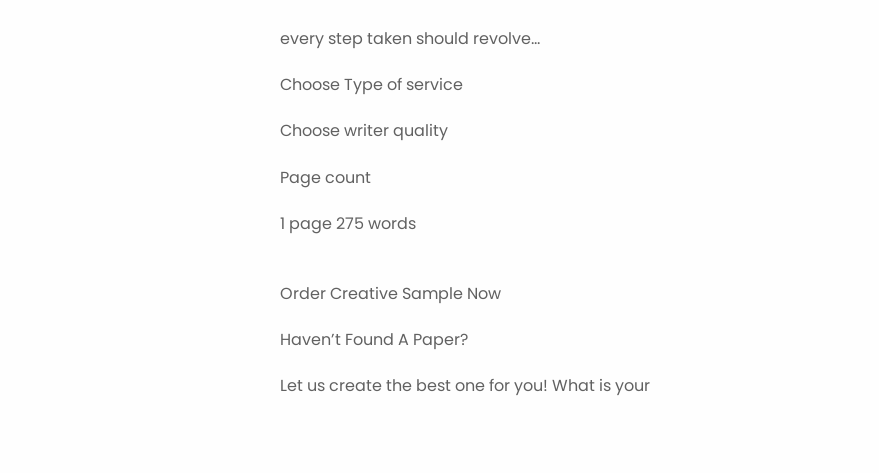every step taken should revolve...

Choose Type of service

Choose writer quality

Page count

1 page 275 words


Order Creative Sample Now

Haven’t Found A Paper?

Let us create the best one for you! What is your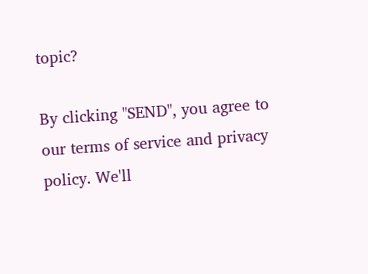topic?

By clicking "SEND", you agree to our terms of service and privacy policy. We'll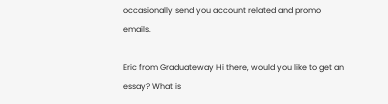occasionally send you account related and promo emails.

Eric from Graduateway Hi there, would you like to get an essay? What is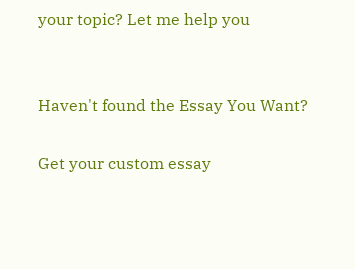your topic? Let me help you


Haven't found the Essay You Want?

Get your custom essay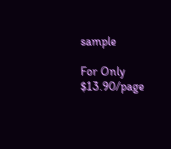sample

For Only $13.90/page